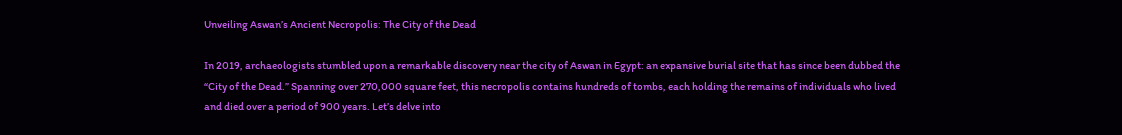Unveiling Aswan’s Ancient Necropolis: The City of the Dead

In 2019, archaeologists stumbled upon a remarkable discovery near the city of Aswan in Egypt: an expansive burial site that has since been dubbed the “City of the Dead.” Spanning over 270,000 square feet, this necropolis contains hundreds of tombs, each holding the remains of individuals who lived and died over a period of 900 years. Let’s delve into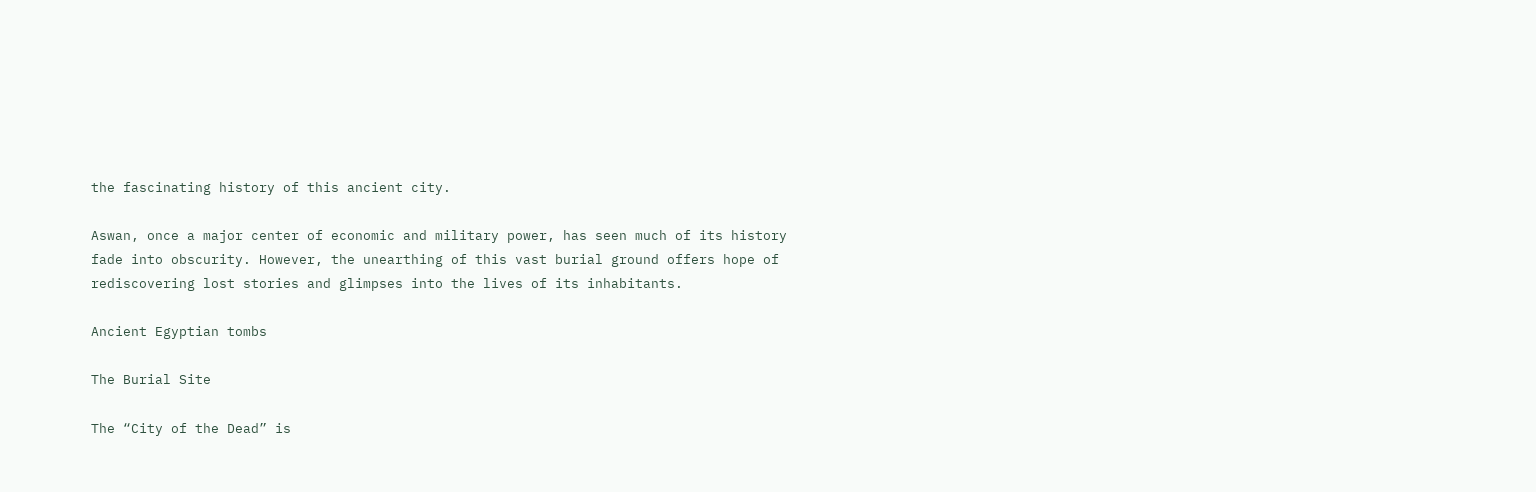the fascinating history of this ancient city.

Aswan, once a major center of economic and military power, has seen much of its history fade into obscurity. However, the unearthing of this vast burial ground offers hope of rediscovering lost stories and glimpses into the lives of its inhabitants.

Ancient Egyptian tombs

The Burial Site

The “City of the Dead” is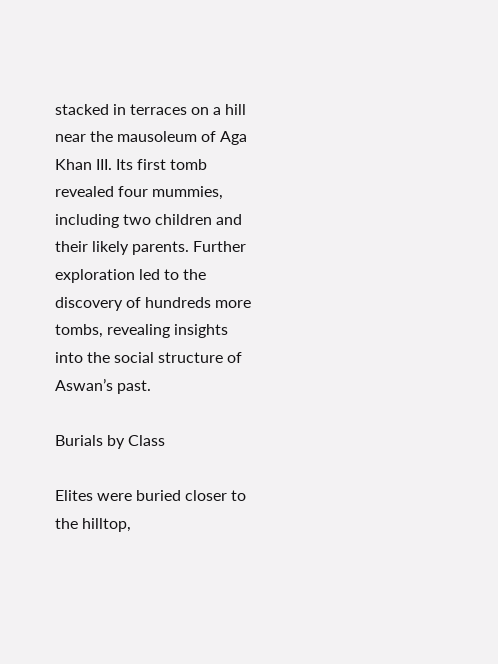stacked in terraces on a hill near the mausoleum of Aga Khan III. Its first tomb revealed four mummies, including two children and their likely parents. Further exploration led to the discovery of hundreds more tombs, revealing insights into the social structure of Aswan’s past.

Burials by Class

Elites were buried closer to the hilltop,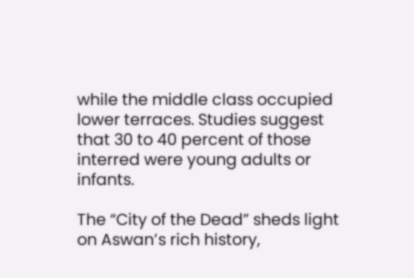while the middle class occupied lower terraces. Studies suggest that 30 to 40 percent of those interred were young adults or infants.

The “City of the Dead” sheds light on Aswan’s rich history,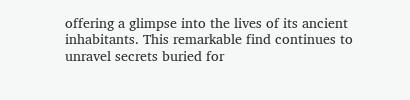offering a glimpse into the lives of its ancient inhabitants. This remarkable find continues to unravel secrets buried for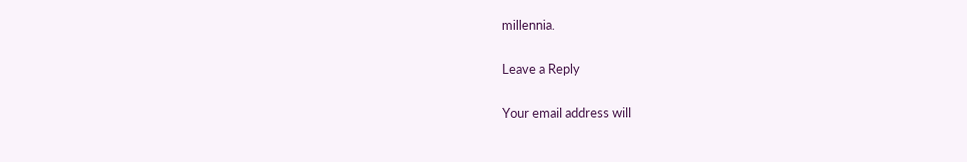millennia.

Leave a Reply

Your email address will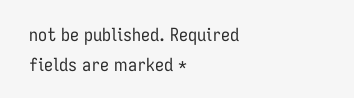not be published. Required fields are marked *